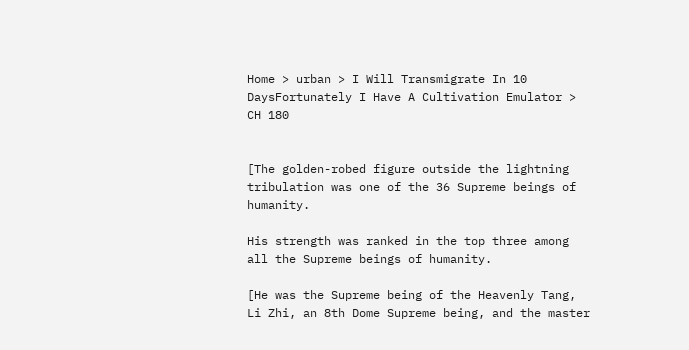Home > urban > I Will Transmigrate In 10 DaysFortunately I Have A Cultivation Emulator > CH 180


[The golden-robed figure outside the lightning tribulation was one of the 36 Supreme beings of humanity.

His strength was ranked in the top three among all the Supreme beings of humanity.

[He was the Supreme being of the Heavenly Tang, Li Zhi, an 8th Dome Supreme being, and the master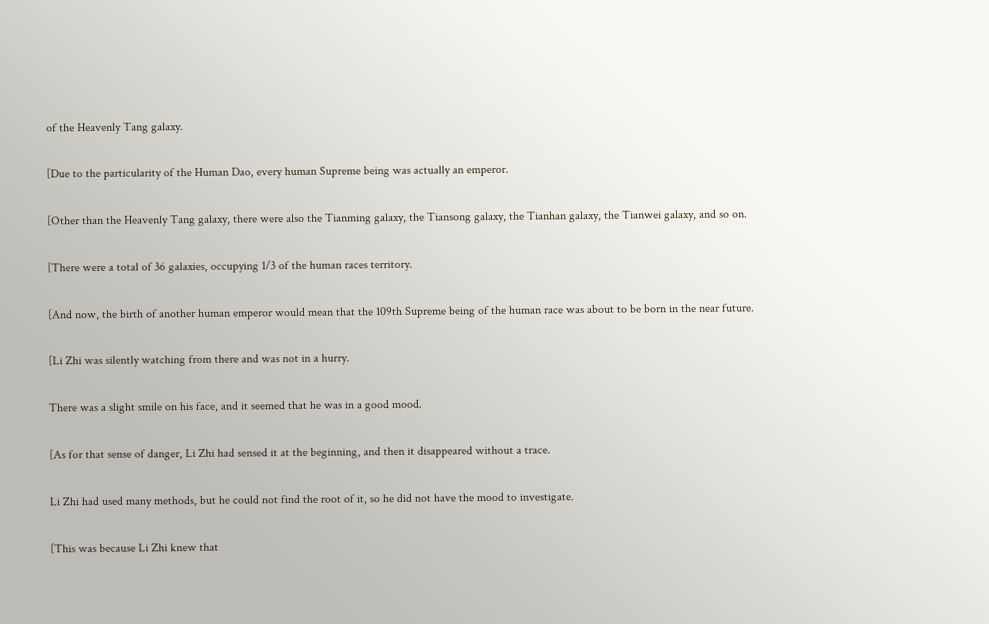of the Heavenly Tang galaxy.

[Due to the particularity of the Human Dao, every human Supreme being was actually an emperor.

[Other than the Heavenly Tang galaxy, there were also the Tianming galaxy, the Tiansong galaxy, the Tianhan galaxy, the Tianwei galaxy, and so on.

[There were a total of 36 galaxies, occupying 1/3 of the human races territory.

[And now, the birth of another human emperor would mean that the 109th Supreme being of the human race was about to be born in the near future.

[Li Zhi was silently watching from there and was not in a hurry.

There was a slight smile on his face, and it seemed that he was in a good mood.

[As for that sense of danger, Li Zhi had sensed it at the beginning, and then it disappeared without a trace.

Li Zhi had used many methods, but he could not find the root of it, so he did not have the mood to investigate.

[This was because Li Zhi knew that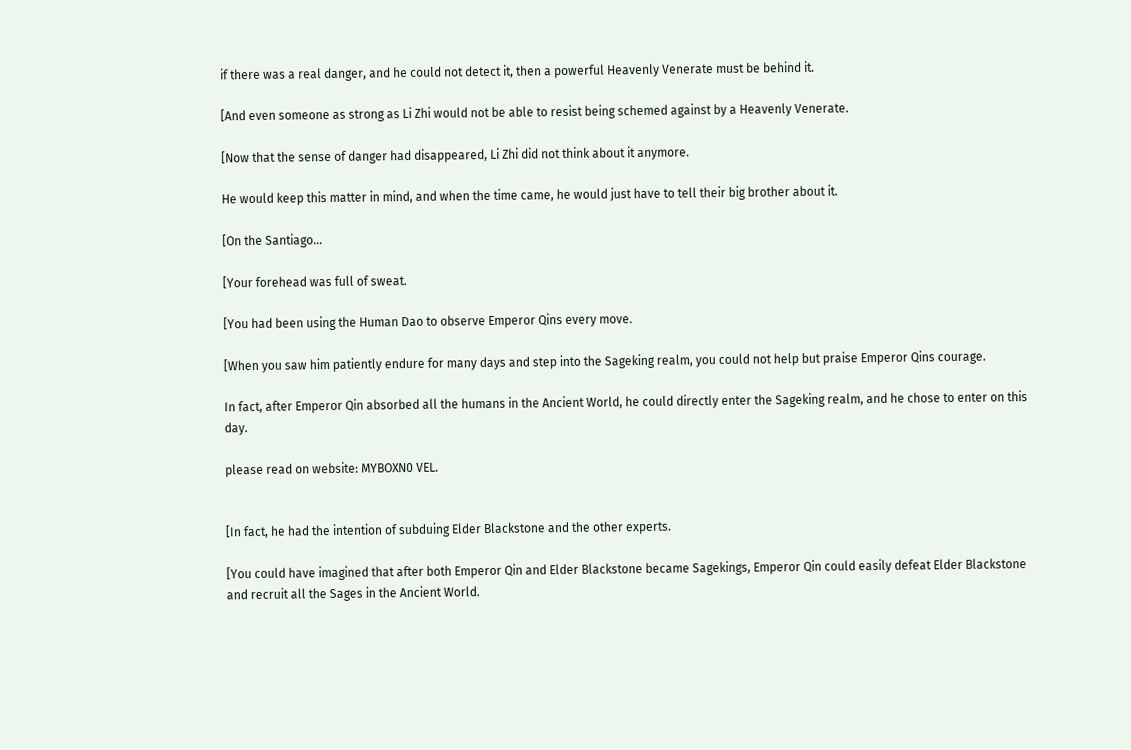if there was a real danger, and he could not detect it, then a powerful Heavenly Venerate must be behind it.

[And even someone as strong as Li Zhi would not be able to resist being schemed against by a Heavenly Venerate.

[Now that the sense of danger had disappeared, Li Zhi did not think about it anymore.

He would keep this matter in mind, and when the time came, he would just have to tell their big brother about it.

[On the Santiago…

[Your forehead was full of sweat.

[You had been using the Human Dao to observe Emperor Qins every move.

[When you saw him patiently endure for many days and step into the Sageking realm, you could not help but praise Emperor Qins courage.

In fact, after Emperor Qin absorbed all the humans in the Ancient World, he could directly enter the Sageking realm, and he chose to enter on this day.

please read on website: MYBOXN0 VEL.


[In fact, he had the intention of subduing Elder Blackstone and the other experts.

[You could have imagined that after both Emperor Qin and Elder Blackstone became Sagekings, Emperor Qin could easily defeat Elder Blackstone and recruit all the Sages in the Ancient World.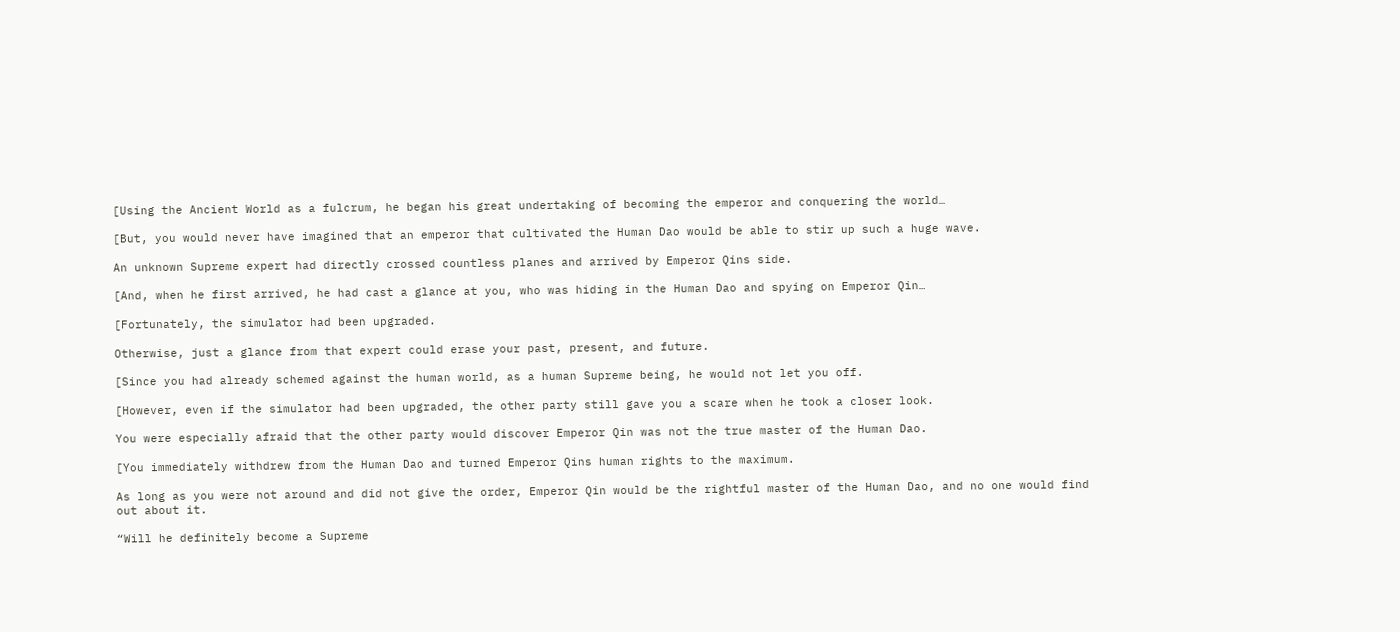[Using the Ancient World as a fulcrum, he began his great undertaking of becoming the emperor and conquering the world…

[But, you would never have imagined that an emperor that cultivated the Human Dao would be able to stir up such a huge wave.

An unknown Supreme expert had directly crossed countless planes and arrived by Emperor Qins side.

[And, when he first arrived, he had cast a glance at you, who was hiding in the Human Dao and spying on Emperor Qin…

[Fortunately, the simulator had been upgraded.

Otherwise, just a glance from that expert could erase your past, present, and future.

[Since you had already schemed against the human world, as a human Supreme being, he would not let you off.

[However, even if the simulator had been upgraded, the other party still gave you a scare when he took a closer look.

You were especially afraid that the other party would discover Emperor Qin was not the true master of the Human Dao.

[You immediately withdrew from the Human Dao and turned Emperor Qins human rights to the maximum.

As long as you were not around and did not give the order, Emperor Qin would be the rightful master of the Human Dao, and no one would find out about it.

“Will he definitely become a Supreme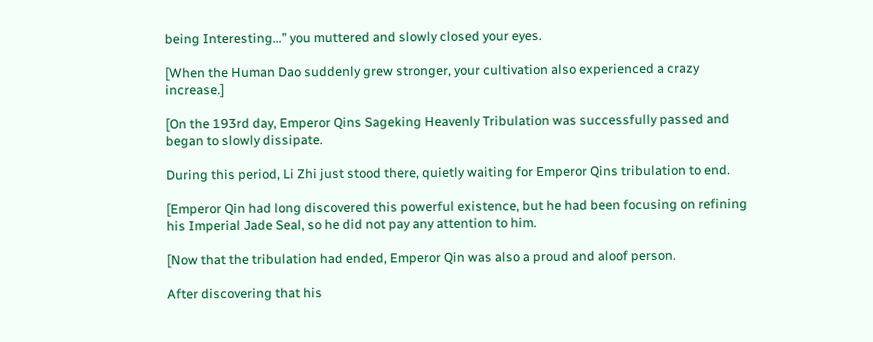being Interesting…” you muttered and slowly closed your eyes.

[When the Human Dao suddenly grew stronger, your cultivation also experienced a crazy increase.]

[On the 193rd day, Emperor Qins Sageking Heavenly Tribulation was successfully passed and began to slowly dissipate.

During this period, Li Zhi just stood there, quietly waiting for Emperor Qins tribulation to end.

[Emperor Qin had long discovered this powerful existence, but he had been focusing on refining his Imperial Jade Seal, so he did not pay any attention to him.

[Now that the tribulation had ended, Emperor Qin was also a proud and aloof person.

After discovering that his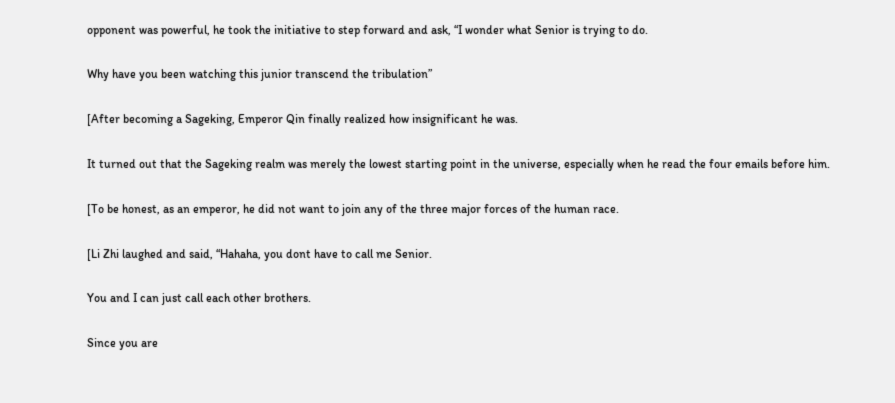opponent was powerful, he took the initiative to step forward and ask, “I wonder what Senior is trying to do.

Why have you been watching this junior transcend the tribulation”

[After becoming a Sageking, Emperor Qin finally realized how insignificant he was.

It turned out that the Sageking realm was merely the lowest starting point in the universe, especially when he read the four emails before him.

[To be honest, as an emperor, he did not want to join any of the three major forces of the human race.

[Li Zhi laughed and said, “Hahaha, you dont have to call me Senior.

You and I can just call each other brothers.

Since you are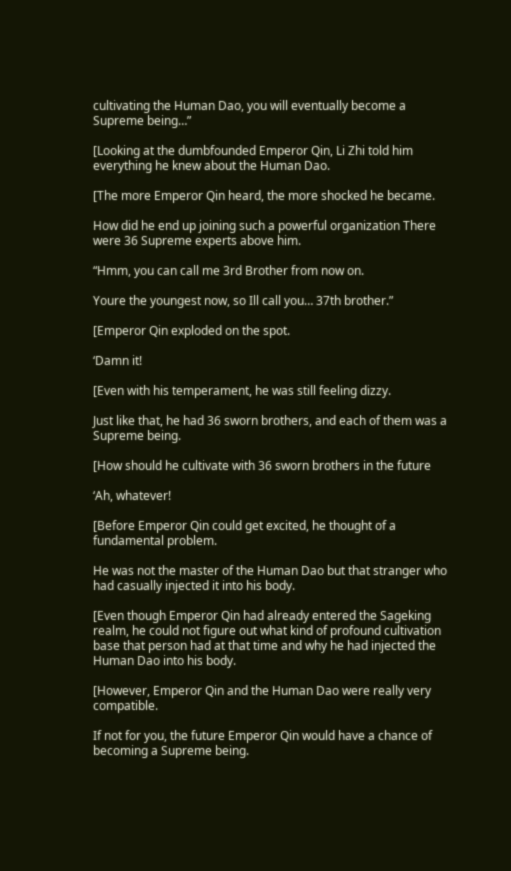cultivating the Human Dao, you will eventually become a Supreme being…”

[Looking at the dumbfounded Emperor Qin, Li Zhi told him everything he knew about the Human Dao.

[The more Emperor Qin heard, the more shocked he became.

How did he end up joining such a powerful organization There were 36 Supreme experts above him.

“Hmm, you can call me 3rd Brother from now on.

Youre the youngest now, so Ill call you… 37th brother.”

[Emperor Qin exploded on the spot.

‘Damn it!

[Even with his temperament, he was still feeling dizzy.

Just like that, he had 36 sworn brothers, and each of them was a Supreme being.

[How should he cultivate with 36 sworn brothers in the future

‘Ah, whatever!

[Before Emperor Qin could get excited, he thought of a fundamental problem.

He was not the master of the Human Dao but that stranger who had casually injected it into his body.

[Even though Emperor Qin had already entered the Sageking realm, he could not figure out what kind of profound cultivation base that person had at that time and why he had injected the Human Dao into his body.

[However, Emperor Qin and the Human Dao were really very compatible.

If not for you, the future Emperor Qin would have a chance of becoming a Supreme being.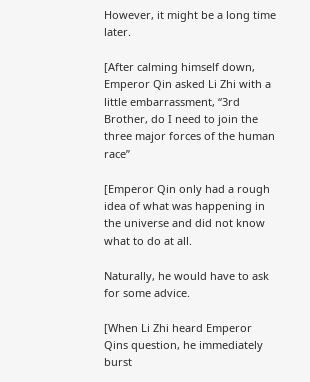However, it might be a long time later.

[After calming himself down, Emperor Qin asked Li Zhi with a little embarrassment, “3rd Brother, do I need to join the three major forces of the human race”

[Emperor Qin only had a rough idea of what was happening in the universe and did not know what to do at all.

Naturally, he would have to ask for some advice.

[When Li Zhi heard Emperor Qins question, he immediately burst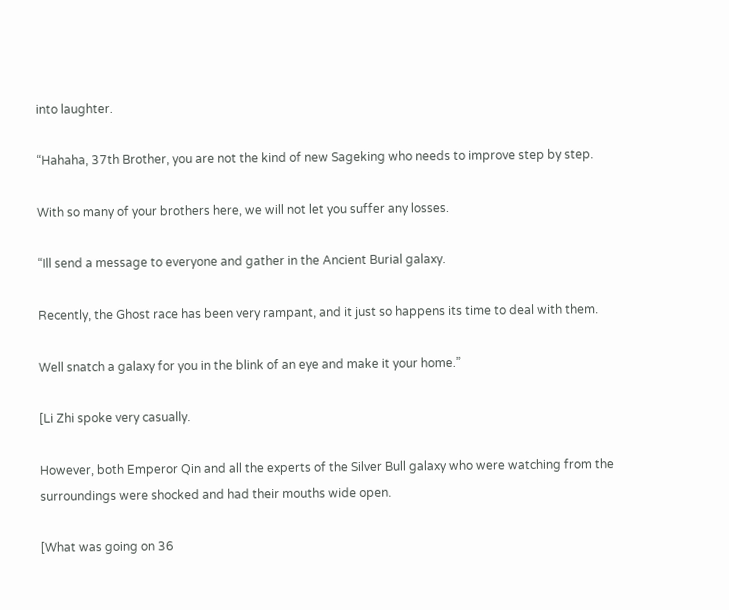into laughter.

“Hahaha, 37th Brother, you are not the kind of new Sageking who needs to improve step by step.

With so many of your brothers here, we will not let you suffer any losses.

“Ill send a message to everyone and gather in the Ancient Burial galaxy.

Recently, the Ghost race has been very rampant, and it just so happens its time to deal with them.

Well snatch a galaxy for you in the blink of an eye and make it your home.”

[Li Zhi spoke very casually.

However, both Emperor Qin and all the experts of the Silver Bull galaxy who were watching from the surroundings were shocked and had their mouths wide open.

[What was going on 36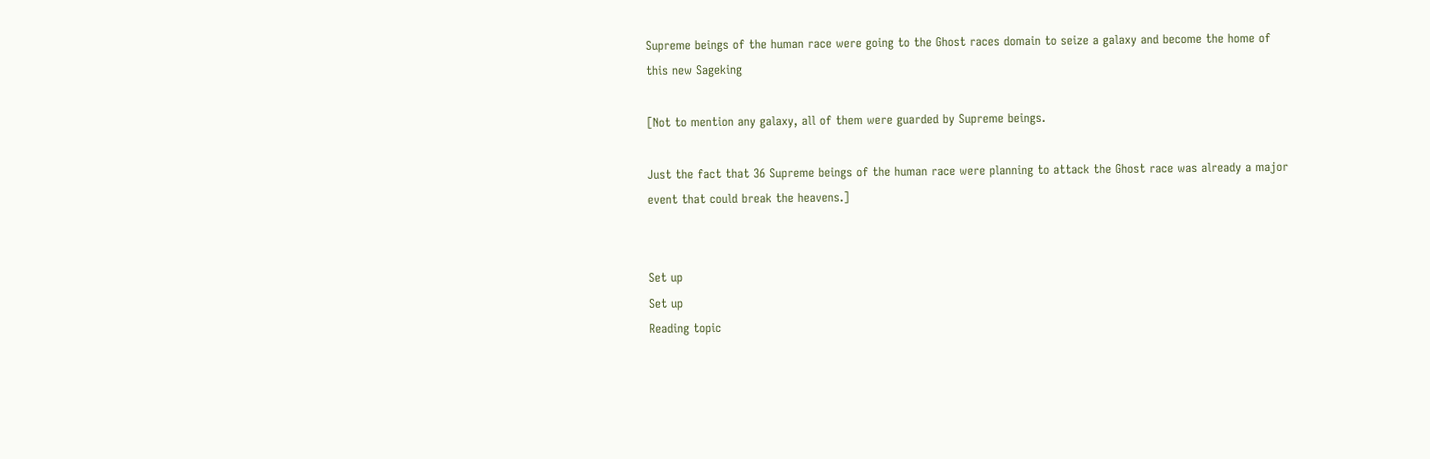Supreme beings of the human race were going to the Ghost races domain to seize a galaxy and become the home of this new Sageking

[Not to mention any galaxy, all of them were guarded by Supreme beings.

Just the fact that 36 Supreme beings of the human race were planning to attack the Ghost race was already a major event that could break the heavens.]


Set up
Set up
Reading topic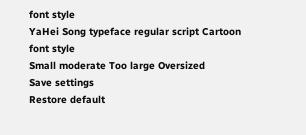font style
YaHei Song typeface regular script Cartoon
font style
Small moderate Too large Oversized
Save settings
Restore default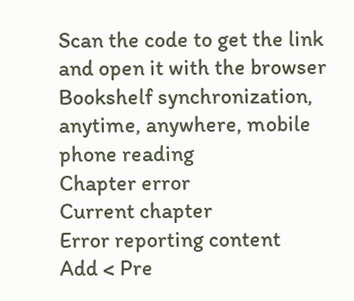Scan the code to get the link and open it with the browser
Bookshelf synchronization, anytime, anywhere, mobile phone reading
Chapter error
Current chapter
Error reporting content
Add < Pre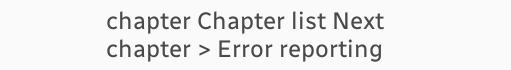chapter Chapter list Next chapter > Error reporting